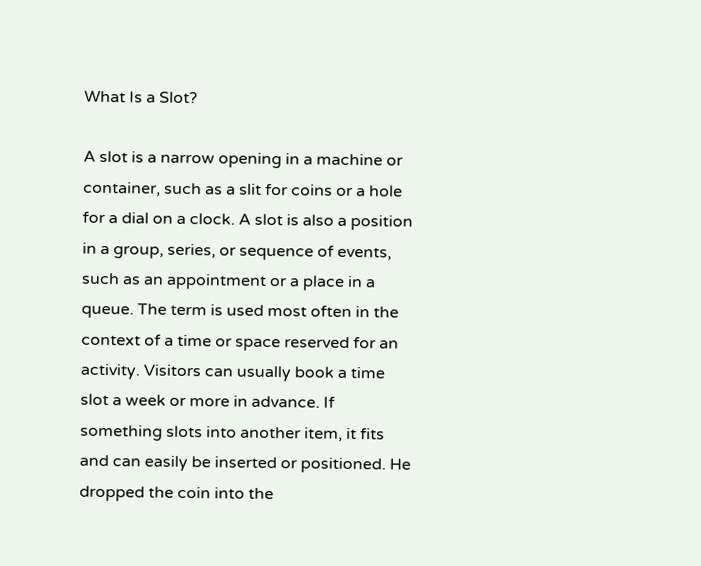What Is a Slot?

A slot is a narrow opening in a machine or container, such as a slit for coins or a hole for a dial on a clock. A slot is also a position in a group, series, or sequence of events, such as an appointment or a place in a queue. The term is used most often in the context of a time or space reserved for an activity. Visitors can usually book a time slot a week or more in advance. If something slots into another item, it fits and can easily be inserted or positioned. He dropped the coin into the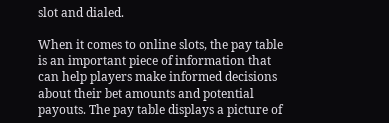slot and dialed.

When it comes to online slots, the pay table is an important piece of information that can help players make informed decisions about their bet amounts and potential payouts. The pay table displays a picture of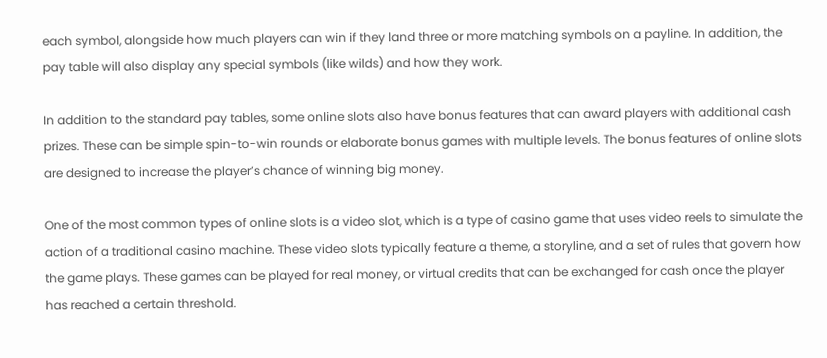each symbol, alongside how much players can win if they land three or more matching symbols on a payline. In addition, the pay table will also display any special symbols (like wilds) and how they work.

In addition to the standard pay tables, some online slots also have bonus features that can award players with additional cash prizes. These can be simple spin-to-win rounds or elaborate bonus games with multiple levels. The bonus features of online slots are designed to increase the player’s chance of winning big money.

One of the most common types of online slots is a video slot, which is a type of casino game that uses video reels to simulate the action of a traditional casino machine. These video slots typically feature a theme, a storyline, and a set of rules that govern how the game plays. These games can be played for real money, or virtual credits that can be exchanged for cash once the player has reached a certain threshold.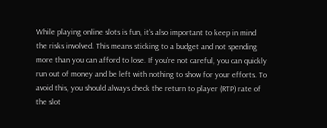While playing online slots is fun, it’s also important to keep in mind the risks involved. This means sticking to a budget and not spending more than you can afford to lose. If you’re not careful, you can quickly run out of money and be left with nothing to show for your efforts. To avoid this, you should always check the return to player (RTP) rate of the slot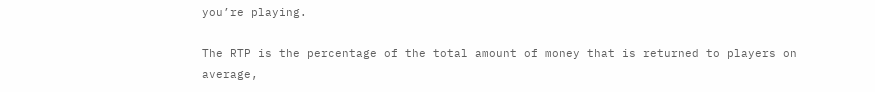you’re playing.

The RTP is the percentage of the total amount of money that is returned to players on average,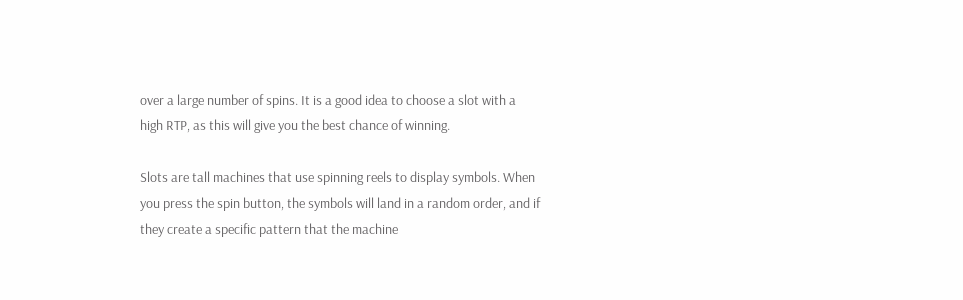over a large number of spins. It is a good idea to choose a slot with a high RTP, as this will give you the best chance of winning.

Slots are tall machines that use spinning reels to display symbols. When you press the spin button, the symbols will land in a random order, and if they create a specific pattern that the machine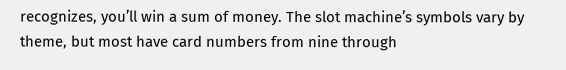recognizes, you’ll win a sum of money. The slot machine’s symbols vary by theme, but most have card numbers from nine through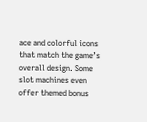ace and colorful icons that match the game’s overall design. Some slot machines even offer themed bonus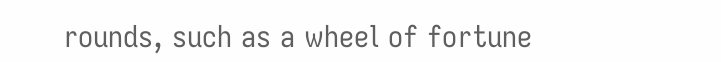rounds, such as a wheel of fortune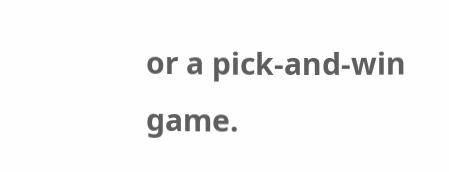or a pick-and-win game.